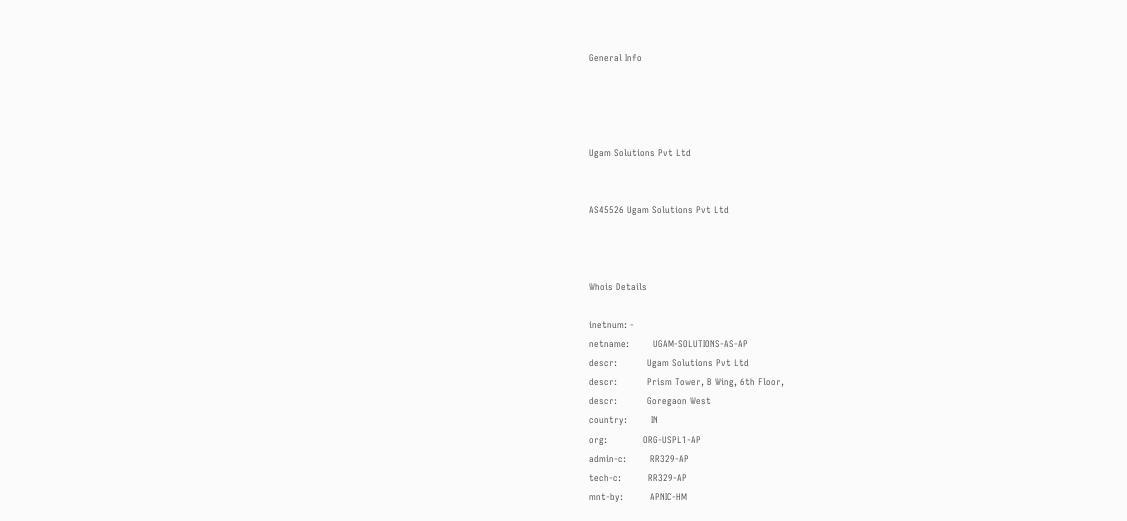General Info




Ugam Solutions Pvt Ltd


AS45526 Ugam Solutions Pvt Ltd



Whois Details

inetnum: -
netname:        UGAM-SOLUTIONS-AS-AP
descr:          Ugam Solutions Pvt Ltd
descr:          Prism Tower, B Wing, 6th Floor,
descr:          Goregaon West
country:        IN
org:            ORG-USPL1-AP
admin-c:        RR329-AP
tech-c:         RR329-AP
mnt-by:         APNIC-HM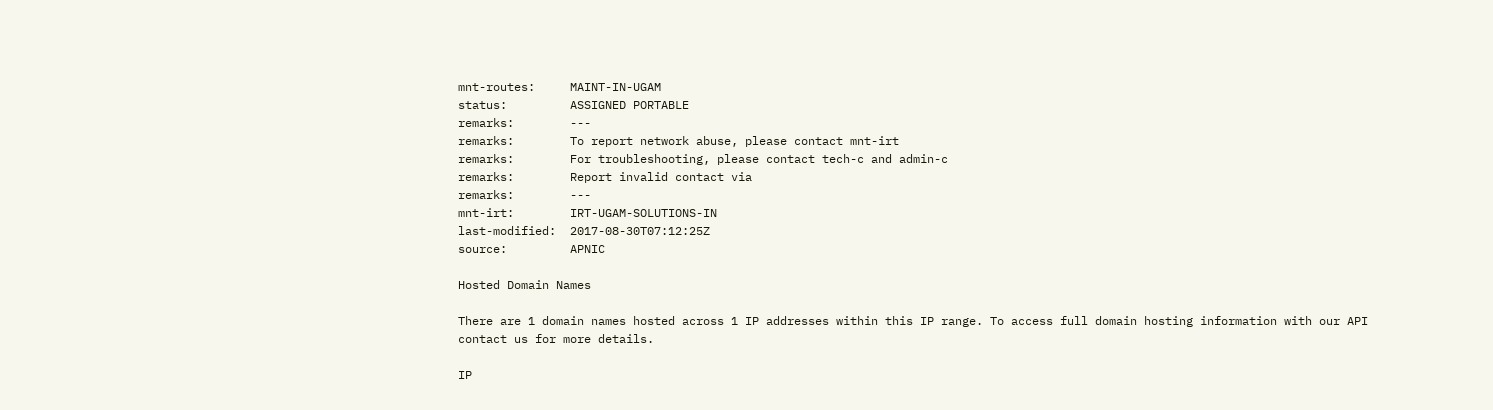mnt-routes:     MAINT-IN-UGAM
status:         ASSIGNED PORTABLE
remarks:        ---
remarks:        To report network abuse, please contact mnt-irt
remarks:        For troubleshooting, please contact tech-c and admin-c
remarks:        Report invalid contact via
remarks:        ---
mnt-irt:        IRT-UGAM-SOLUTIONS-IN
last-modified:  2017-08-30T07:12:25Z
source:         APNIC

Hosted Domain Names

There are 1 domain names hosted across 1 IP addresses within this IP range. To access full domain hosting information with our API contact us for more details.

IP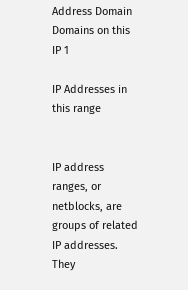Address Domain Domains on this IP 1

IP Addresses in this range


IP address ranges, or netblocks, are groups of related IP addresses. They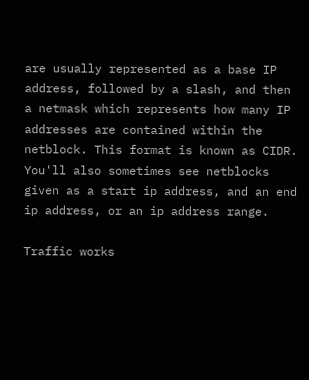are usually represented as a base IP address, followed by a slash, and then a netmask which represents how many IP addresses are contained within the netblock. This format is known as CIDR. You'll also sometimes see netblocks given as a start ip address, and an end ip address, or an ip address range.

Traffic works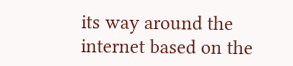its way around the internet based on the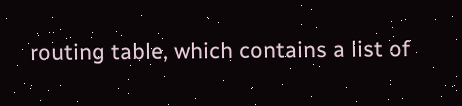routing table, which contains a list of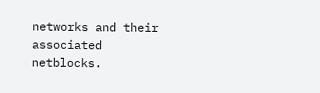networks and their associated netblocks.